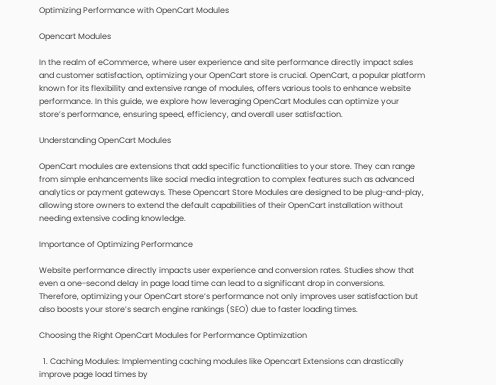Optimizing Performance with OpenCart Modules

Opencart Modules

In the realm of eCommerce, where user experience and site performance directly impact sales and customer satisfaction, optimizing your OpenCart store is crucial. OpenCart, a popular platform known for its flexibility and extensive range of modules, offers various tools to enhance website performance. In this guide, we explore how leveraging OpenCart Modules can optimize your store’s performance, ensuring speed, efficiency, and overall user satisfaction.

Understanding OpenCart Modules

OpenCart modules are extensions that add specific functionalities to your store. They can range from simple enhancements like social media integration to complex features such as advanced analytics or payment gateways. These Opencart Store Modules are designed to be plug-and-play, allowing store owners to extend the default capabilities of their OpenCart installation without needing extensive coding knowledge.

Importance of Optimizing Performance

Website performance directly impacts user experience and conversion rates. Studies show that even a one-second delay in page load time can lead to a significant drop in conversions. Therefore, optimizing your OpenCart store’s performance not only improves user satisfaction but also boosts your store’s search engine rankings (SEO) due to faster loading times.

Choosing the Right OpenCart Modules for Performance Optimization

  1. Caching Modules: Implementing caching modules like Opencart Extensions can drastically improve page load times by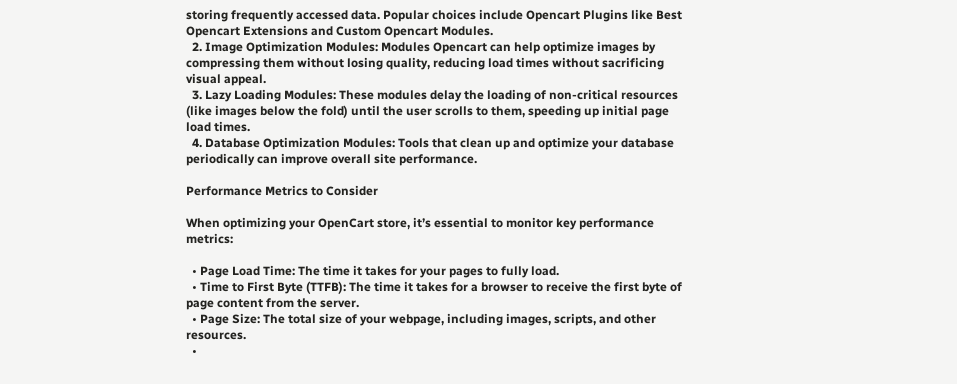storing frequently accessed data. Popular choices include Opencart Plugins like Best Opencart Extensions and Custom Opencart Modules.
  2. Image Optimization Modules: Modules Opencart can help optimize images by compressing them without losing quality, reducing load times without sacrificing visual appeal.
  3. Lazy Loading Modules: These modules delay the loading of non-critical resources (like images below the fold) until the user scrolls to them, speeding up initial page load times.
  4. Database Optimization Modules: Tools that clean up and optimize your database periodically can improve overall site performance.

Performance Metrics to Consider

When optimizing your OpenCart store, it’s essential to monitor key performance metrics:

  • Page Load Time: The time it takes for your pages to fully load.
  • Time to First Byte (TTFB): The time it takes for a browser to receive the first byte of page content from the server.
  • Page Size: The total size of your webpage, including images, scripts, and other resources.
  •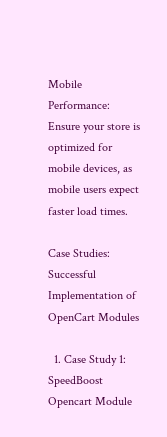Mobile Performance: Ensure your store is optimized for mobile devices, as mobile users expect faster load times.

Case Studies: Successful Implementation of OpenCart Modules

  1. Case Study 1: SpeedBoost Opencart Module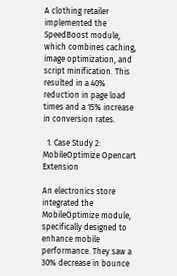A clothing retailer implemented the SpeedBoost module, which combines caching, image optimization, and script minification. This resulted in a 40% reduction in page load times and a 15% increase in conversion rates.

  1. Case Study 2: MobileOptimize Opencart Extension

An electronics store integrated the MobileOptimize module, specifically designed to enhance mobile performance. They saw a 30% decrease in bounce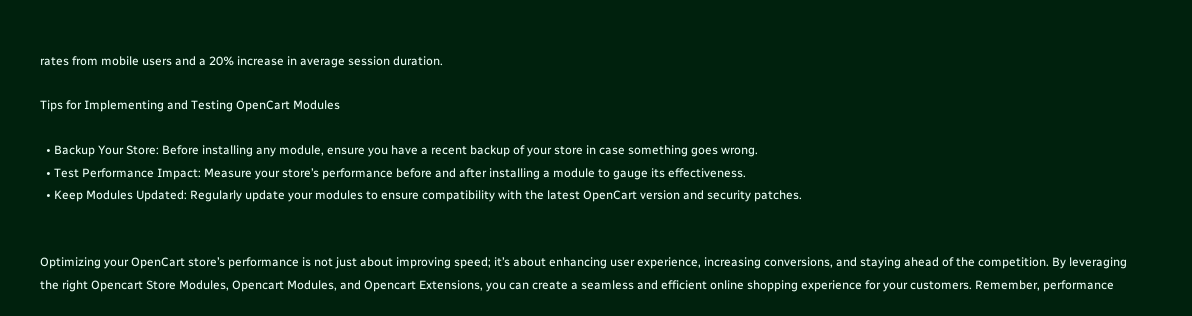rates from mobile users and a 20% increase in average session duration.

Tips for Implementing and Testing OpenCart Modules

  • Backup Your Store: Before installing any module, ensure you have a recent backup of your store in case something goes wrong.
  • Test Performance Impact: Measure your store’s performance before and after installing a module to gauge its effectiveness.
  • Keep Modules Updated: Regularly update your modules to ensure compatibility with the latest OpenCart version and security patches.


Optimizing your OpenCart store’s performance is not just about improving speed; it’s about enhancing user experience, increasing conversions, and staying ahead of the competition. By leveraging the right Opencart Store Modules, Opencart Modules, and Opencart Extensions, you can create a seamless and efficient online shopping experience for your customers. Remember, performance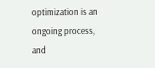optimization is an ongoing process, and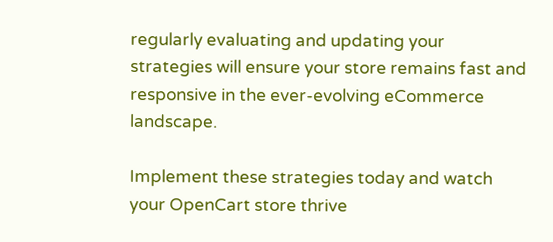regularly evaluating and updating your strategies will ensure your store remains fast and responsive in the ever-evolving eCommerce landscape.

Implement these strategies today and watch your OpenCart store thrive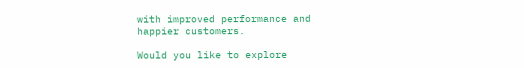with improved performance and happier customers.

Would you like to explore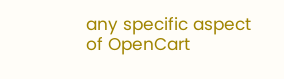any specific aspect of OpenCart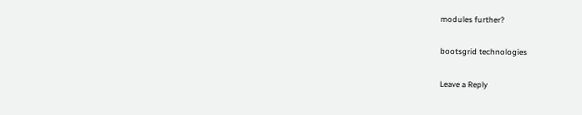modules further?

bootsgrid technologies

Leave a Reply